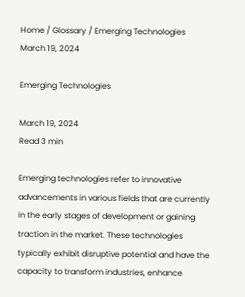Home / Glossary / Emerging Technologies
March 19, 2024

Emerging Technologies

March 19, 2024
Read 3 min

Emerging technologies refer to innovative advancements in various fields that are currently in the early stages of development or gaining traction in the market. These technologies typically exhibit disruptive potential and have the capacity to transform industries, enhance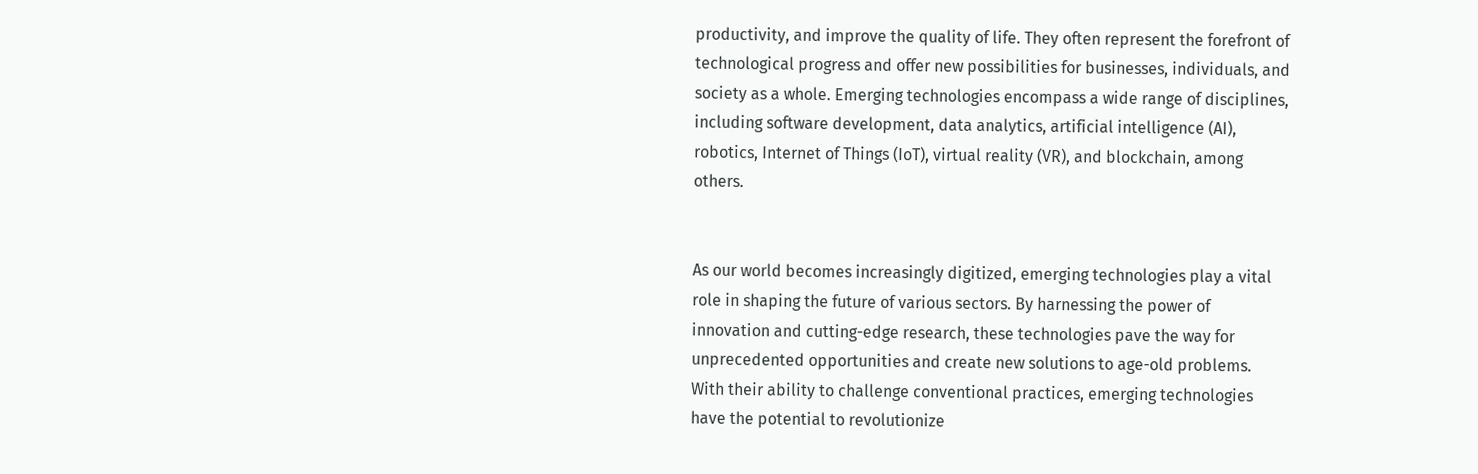productivity, and improve the quality of life. They often represent the forefront of technological progress and offer new possibilities for businesses, individuals, and society as a whole. Emerging technologies encompass a wide range of disciplines, including software development, data analytics, artificial intelligence (AI), robotics, Internet of Things (IoT), virtual reality (VR), and blockchain, among others.


As our world becomes increasingly digitized, emerging technologies play a vital role in shaping the future of various sectors. By harnessing the power of innovation and cutting-edge research, these technologies pave the way for unprecedented opportunities and create new solutions to age-old problems. With their ability to challenge conventional practices, emerging technologies have the potential to revolutionize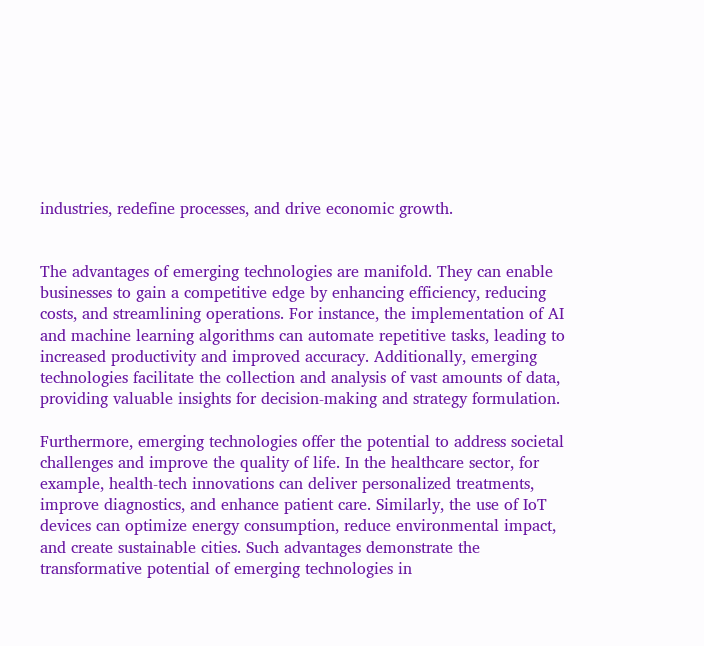industries, redefine processes, and drive economic growth.


The advantages of emerging technologies are manifold. They can enable businesses to gain a competitive edge by enhancing efficiency, reducing costs, and streamlining operations. For instance, the implementation of AI and machine learning algorithms can automate repetitive tasks, leading to increased productivity and improved accuracy. Additionally, emerging technologies facilitate the collection and analysis of vast amounts of data, providing valuable insights for decision-making and strategy formulation.

Furthermore, emerging technologies offer the potential to address societal challenges and improve the quality of life. In the healthcare sector, for example, health-tech innovations can deliver personalized treatments, improve diagnostics, and enhance patient care. Similarly, the use of IoT devices can optimize energy consumption, reduce environmental impact, and create sustainable cities. Such advantages demonstrate the transformative potential of emerging technologies in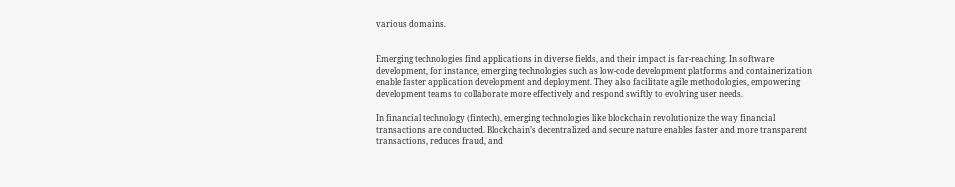various domains.


Emerging technologies find applications in diverse fields, and their impact is far-reaching. In software development, for instance, emerging technologies such as low-code development platforms and containerization enable faster application development and deployment. They also facilitate agile methodologies, empowering development teams to collaborate more effectively and respond swiftly to evolving user needs.

In financial technology (fintech), emerging technologies like blockchain revolutionize the way financial transactions are conducted. Blockchain’s decentralized and secure nature enables faster and more transparent transactions, reduces fraud, and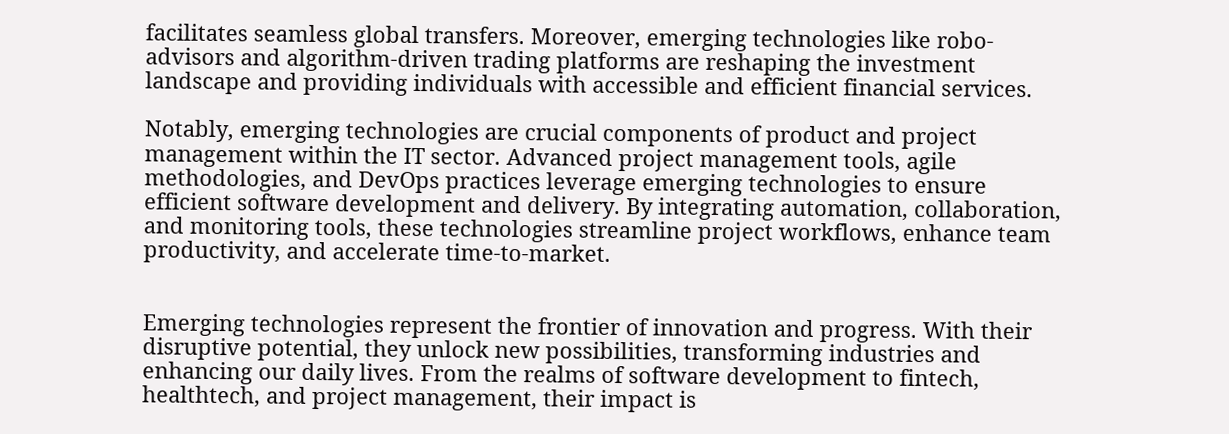facilitates seamless global transfers. Moreover, emerging technologies like robo-advisors and algorithm-driven trading platforms are reshaping the investment landscape and providing individuals with accessible and efficient financial services.

Notably, emerging technologies are crucial components of product and project management within the IT sector. Advanced project management tools, agile methodologies, and DevOps practices leverage emerging technologies to ensure efficient software development and delivery. By integrating automation, collaboration, and monitoring tools, these technologies streamline project workflows, enhance team productivity, and accelerate time-to-market.


Emerging technologies represent the frontier of innovation and progress. With their disruptive potential, they unlock new possibilities, transforming industries and enhancing our daily lives. From the realms of software development to fintech, healthtech, and project management, their impact is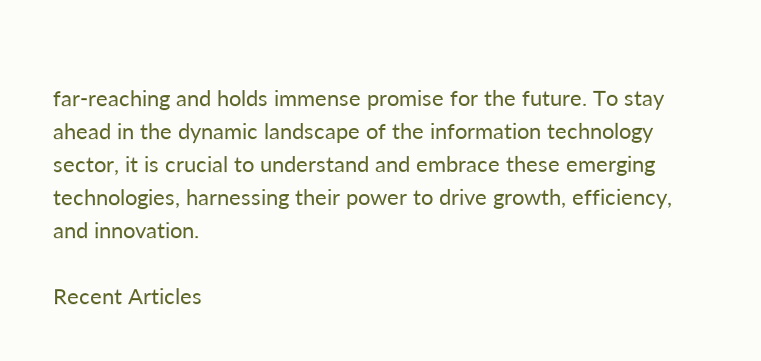far-reaching and holds immense promise for the future. To stay ahead in the dynamic landscape of the information technology sector, it is crucial to understand and embrace these emerging technologies, harnessing their power to drive growth, efficiency, and innovation.

Recent Articles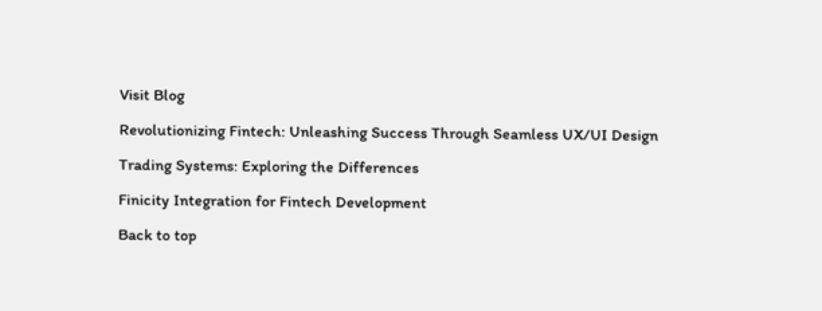Visit Blog

Revolutionizing Fintech: Unleashing Success Through Seamless UX/UI Design

Trading Systems: Exploring the Differences

Finicity Integration for Fintech Development

Back to top